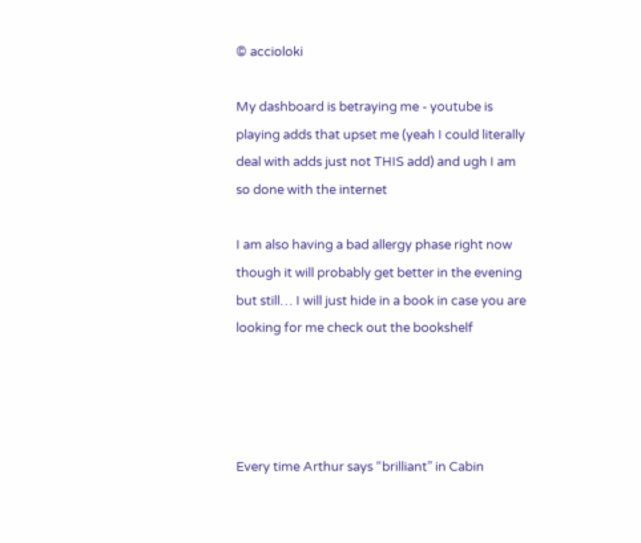© accioloki

My dashboard is betraying me - youtube is playing adds that upset me (yeah I could literally deal with adds just not THIS add) and ugh I am so done with the internet

I am also having a bad allergy phase right now though it will probably get better in the evening but still… I will just hide in a book in case you are looking for me check out the bookshelf




Every time Arthur says “brilliant” in Cabin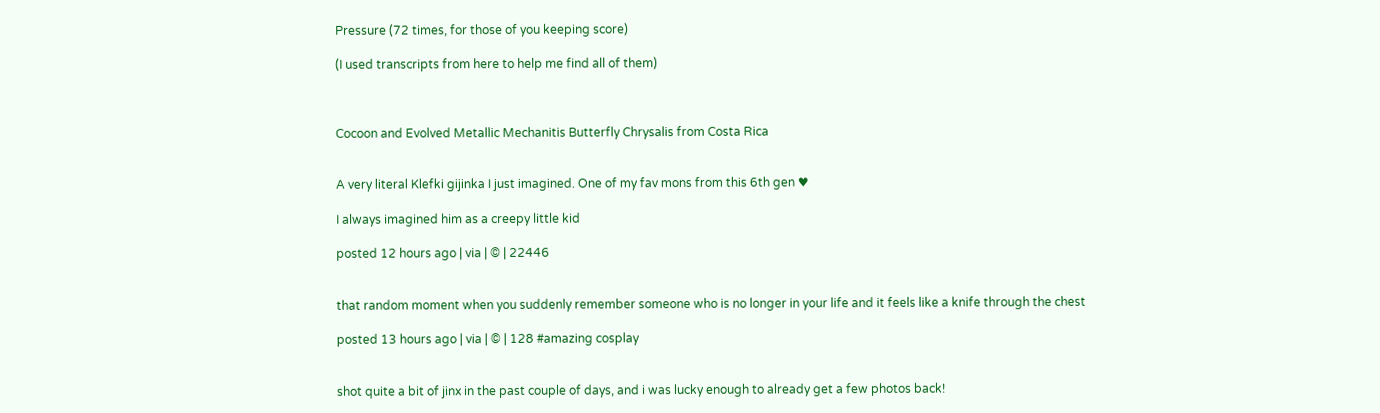Pressure (72 times, for those of you keeping score)

(I used transcripts from here to help me find all of them)



Cocoon and Evolved Metallic Mechanitis Butterfly Chrysalis from Costa Rica


A very literal Klefki gijinka I just imagined. One of my fav mons from this 6th gen ♥

I always imagined him as a creepy little kid

posted 12 hours ago | via | © | 22446


that random moment when you suddenly remember someone who is no longer in your life and it feels like a knife through the chest

posted 13 hours ago | via | © | 128 #amazing cosplay


shot quite a bit of jinx in the past couple of days, and i was lucky enough to already get a few photos back!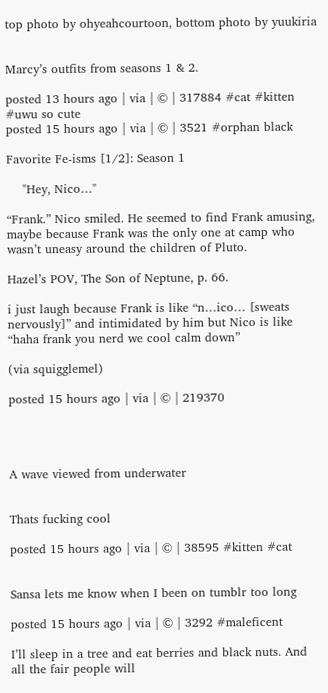top photo by ohyeahcourtoon, bottom photo by yuukiria


Marcy’s outfits from seasons 1 & 2.

posted 13 hours ago | via | © | 317884 #cat #kitten #uwu so cute
posted 15 hours ago | via | © | 3521 #orphan black

Favorite Fe-isms [1/2]: Season 1

    "Hey, Nico…"

“Frank.” Nico smiled. He seemed to find Frank amusing, maybe because Frank was the only one at camp who wasn’t uneasy around the children of Pluto.

Hazel’s POV, The Son of Neptune, p. 66.

i just laugh because Frank is like “n…ico… [sweats nervously]” and intimidated by him but Nico is like “haha frank you nerd we cool calm down”

(via squigglemel)

posted 15 hours ago | via | © | 219370




A wave viewed from underwater


Thats fucking cool

posted 15 hours ago | via | © | 38595 #kitten #cat


Sansa lets me know when I been on tumblr too long

posted 15 hours ago | via | © | 3292 #maleficent

I’ll sleep in a tree and eat berries and black nuts. And all the fair people will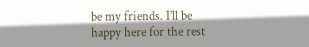be my friends. I’ll be happy here for the rest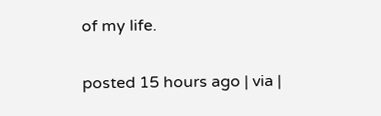of my life.

posted 15 hours ago | via |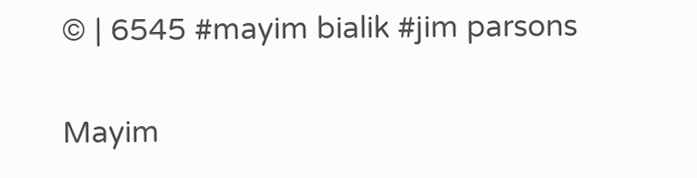© | 6545 #mayim bialik #jim parsons

Mayim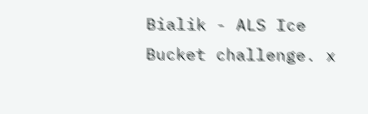Bialik - ALS Ice Bucket challenge. x